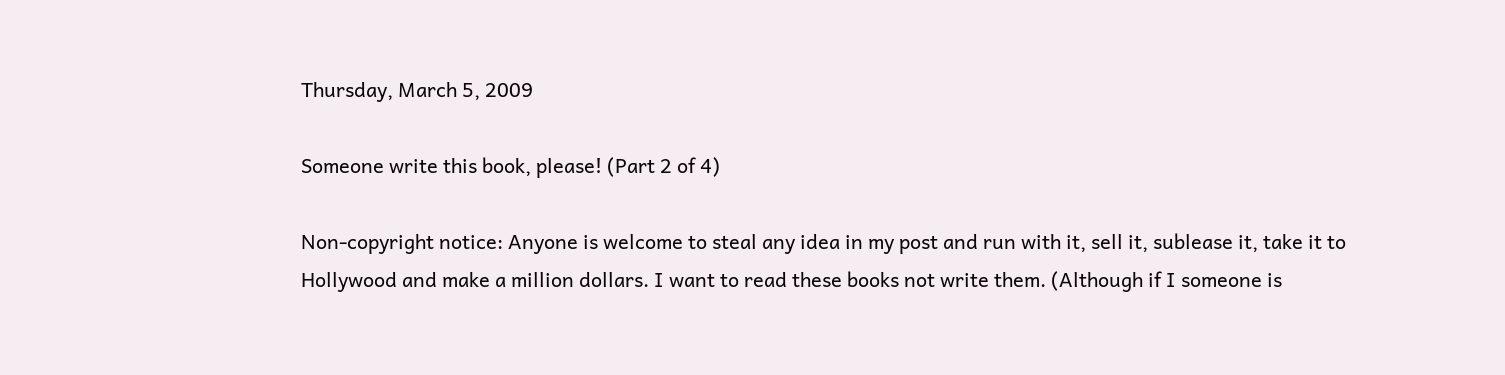Thursday, March 5, 2009

Someone write this book, please! (Part 2 of 4)

Non-copyright notice: Anyone is welcome to steal any idea in my post and run with it, sell it, sublease it, take it to Hollywood and make a million dollars. I want to read these books not write them. (Although if I someone is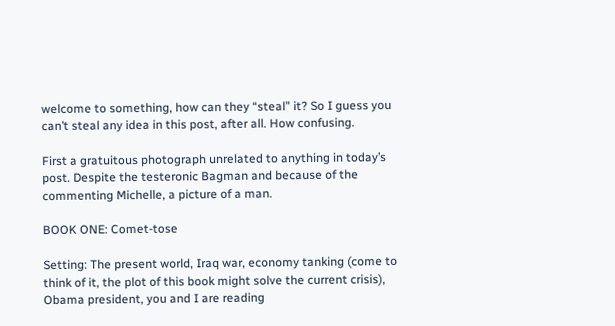welcome to something, how can they “steal” it? So I guess you can’t steal any idea in this post, after all. How confusing.

First a gratuitous photograph unrelated to anything in today’s post. Despite the testeronic Bagman and because of the commenting Michelle, a picture of a man.

BOOK ONE: Comet-tose

Setting: The present world, Iraq war, economy tanking (come to think of it, the plot of this book might solve the current crisis), Obama president, you and I are reading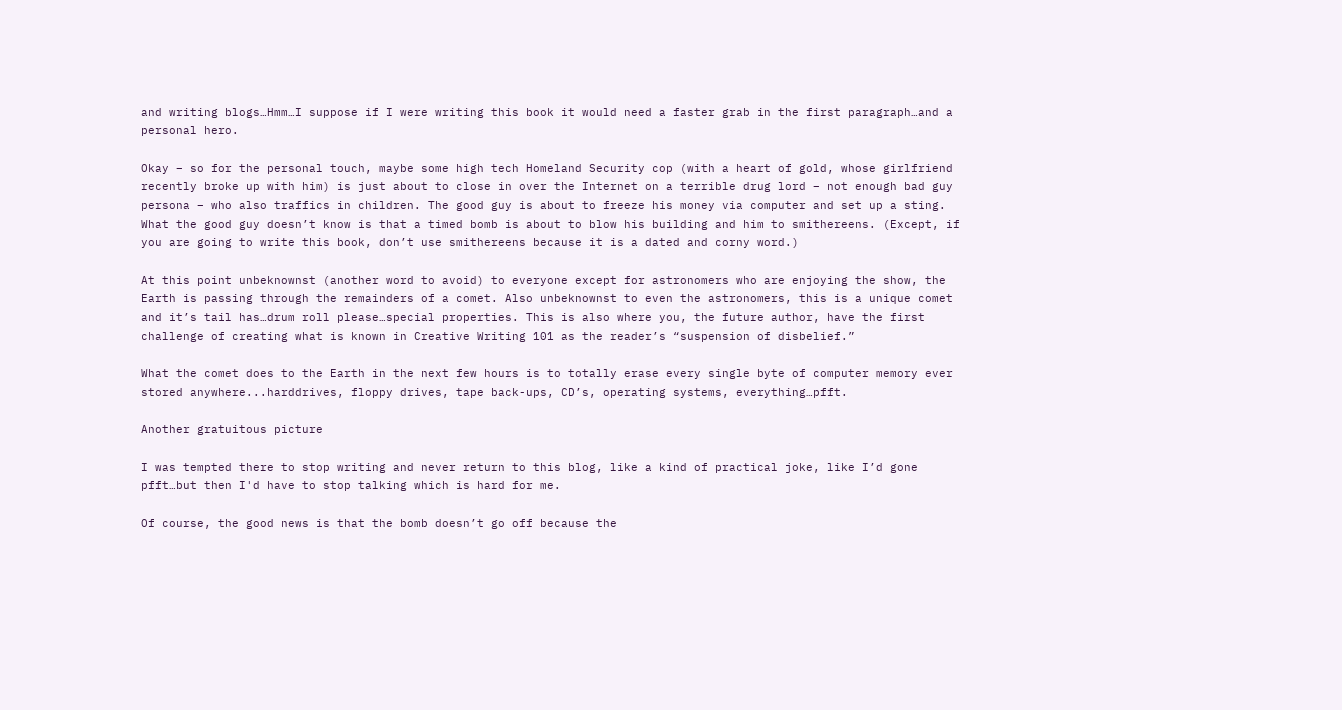and writing blogs…Hmm…I suppose if I were writing this book it would need a faster grab in the first paragraph…and a personal hero.

Okay – so for the personal touch, maybe some high tech Homeland Security cop (with a heart of gold, whose girlfriend recently broke up with him) is just about to close in over the Internet on a terrible drug lord – not enough bad guy persona – who also traffics in children. The good guy is about to freeze his money via computer and set up a sting. What the good guy doesn’t know is that a timed bomb is about to blow his building and him to smithereens. (Except, if you are going to write this book, don’t use smithereens because it is a dated and corny word.)

At this point unbeknownst (another word to avoid) to everyone except for astronomers who are enjoying the show, the Earth is passing through the remainders of a comet. Also unbeknownst to even the astronomers, this is a unique comet and it’s tail has…drum roll please…special properties. This is also where you, the future author, have the first challenge of creating what is known in Creative Writing 101 as the reader’s “suspension of disbelief.”

What the comet does to the Earth in the next few hours is to totally erase every single byte of computer memory ever stored anywhere...harddrives, floppy drives, tape back-ups, CD’s, operating systems, everything…pfft.

Another gratuitous picture

I was tempted there to stop writing and never return to this blog, like a kind of practical joke, like I’d gone pfft…but then I'd have to stop talking which is hard for me.

Of course, the good news is that the bomb doesn’t go off because the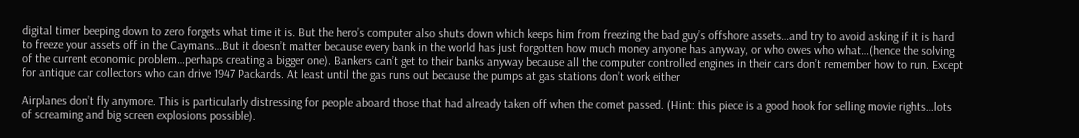digital timer beeping down to zero forgets what time it is. But the hero’s computer also shuts down which keeps him from freezing the bad guy’s offshore assets…and try to avoid asking if it is hard to freeze your assets off in the Caymans…But it doesn’t matter because every bank in the world has just forgotten how much money anyone has anyway, or who owes who what…(hence the solving of the current economic problem…perhaps creating a bigger one). Bankers can’t get to their banks anyway because all the computer controlled engines in their cars don’t remember how to run. Except for antique car collectors who can drive 1947 Packards. At least until the gas runs out because the pumps at gas stations don’t work either

Airplanes don’t fly anymore. This is particularly distressing for people aboard those that had already taken off when the comet passed. (Hint: this piece is a good hook for selling movie rights…lots of screaming and big screen explosions possible).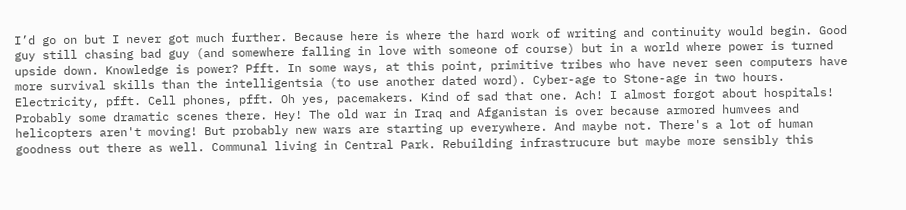I’d go on but I never got much further. Because here is where the hard work of writing and continuity would begin. Good guy still chasing bad guy (and somewhere falling in love with someone of course) but in a world where power is turned upside down. Knowledge is power? Pfft. In some ways, at this point, primitive tribes who have never seen computers have more survival skills than the intelligentsia (to use another dated word). Cyber-age to Stone-age in two hours. Electricity, pfft. Cell phones, pfft. Oh yes, pacemakers. Kind of sad that one. Ach! I almost forgot about hospitals! Probably some dramatic scenes there. Hey! The old war in Iraq and Afganistan is over because armored humvees and helicopters aren't moving! But probably new wars are starting up everywhere. And maybe not. There's a lot of human goodness out there as well. Communal living in Central Park. Rebuilding infrastrucure but maybe more sensibly this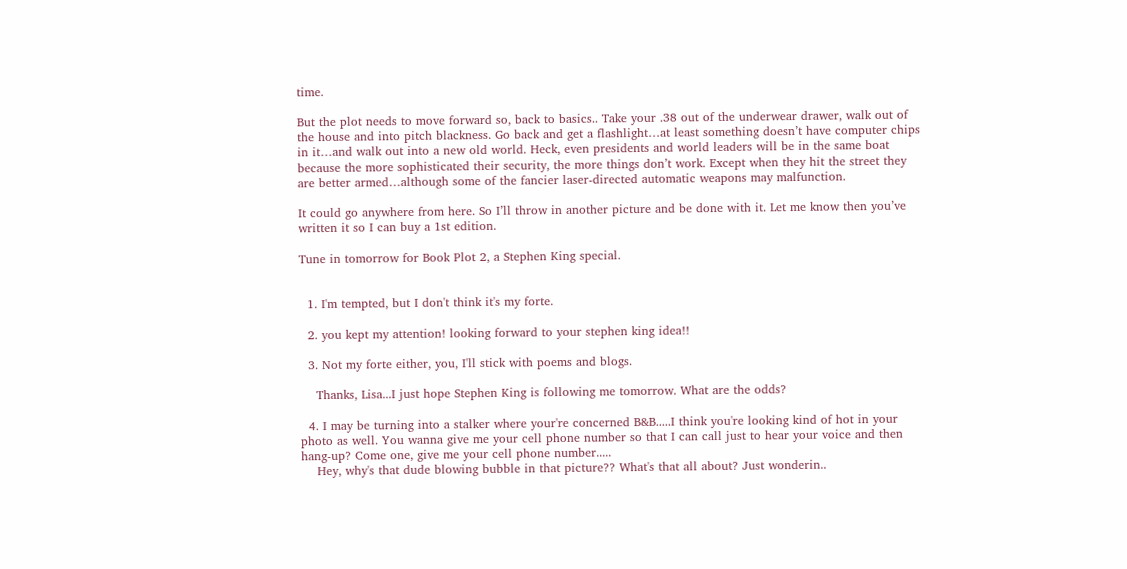time.

But the plot needs to move forward so, back to basics.. Take your .38 out of the underwear drawer, walk out of the house and into pitch blackness. Go back and get a flashlight…at least something doesn’t have computer chips in it…and walk out into a new old world. Heck, even presidents and world leaders will be in the same boat because the more sophisticated their security, the more things don’t work. Except when they hit the street they are better armed…although some of the fancier laser-directed automatic weapons may malfunction.

It could go anywhere from here. So I’ll throw in another picture and be done with it. Let me know then you’ve written it so I can buy a 1st edition.

Tune in tomorrow for Book Plot 2, a Stephen King special.


  1. I'm tempted, but I don't think it's my forte.

  2. you kept my attention! looking forward to your stephen king idea!!

  3. Not my forte either, you, I'll stick with poems and blogs.

    Thanks, Lisa...I just hope Stephen King is following me tomorrow. What are the odds?

  4. I may be turning into a stalker where your're concerned B&B.....I think you're looking kind of hot in your photo as well. You wanna give me your cell phone number so that I can call just to hear your voice and then hang-up? Come one, give me your cell phone number.....
    Hey, why's that dude blowing bubble in that picture?? What's that all about? Just wonderin..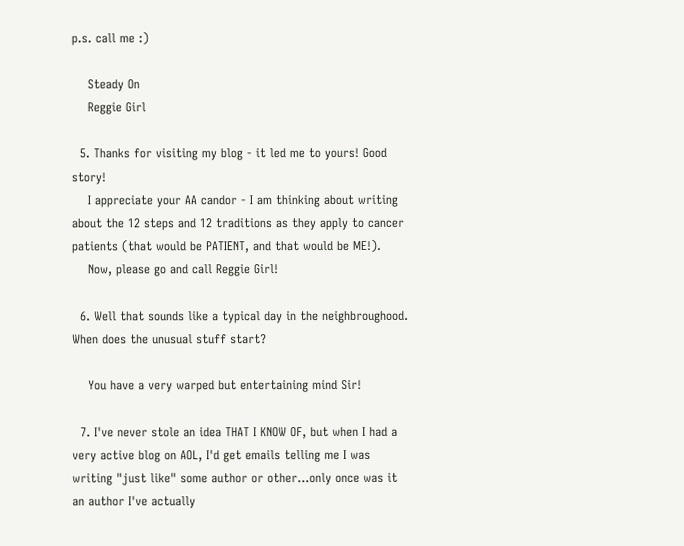p.s. call me :)

    Steady On
    Reggie Girl

  5. Thanks for visiting my blog - it led me to yours! Good story!
    I appreciate your AA candor - I am thinking about writing about the 12 steps and 12 traditions as they apply to cancer patients (that would be PATIENT, and that would be ME!).
    Now, please go and call Reggie Girl!

  6. Well that sounds like a typical day in the neighbroughood. When does the unusual stuff start?

    You have a very warped but entertaining mind Sir!

  7. I've never stole an idea THAT I KNOW OF, but when I had a very active blog on AOL, I'd get emails telling me I was writing "just like" some author or other...only once was it an author I've actually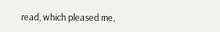read, which pleased me,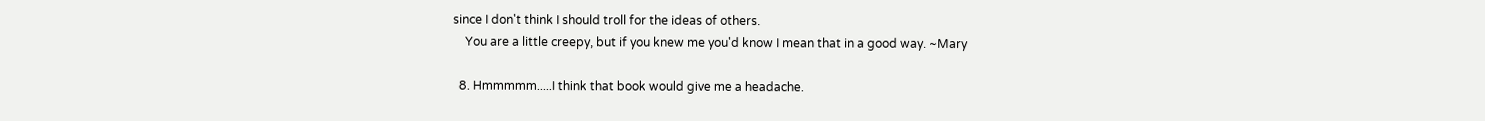since I don't think I should troll for the ideas of others.
    You are a little creepy, but if you knew me you'd know I mean that in a good way. ~Mary

  8. Hmmmmm.....I think that book would give me a headache.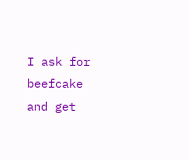I ask for beefcake and get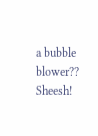a bubble blower?? Sheesh!